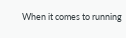When it comes to running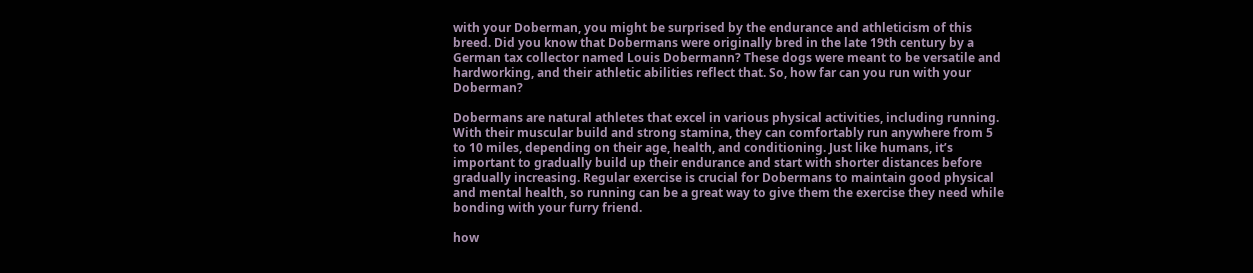with your Doberman, you might be surprised by the endurance and athleticism of this breed. Did you know that Dobermans were originally bred in the late 19th century by a German tax collector named Louis Dobermann? These dogs were meant to be versatile and hardworking, and their athletic abilities reflect that. So, how far can you run with your Doberman?

Dobermans are natural athletes that excel in various physical activities, including running. With their muscular build and strong stamina, they can comfortably run anywhere from 5 to 10 miles, depending on their age, health, and conditioning. Just like humans, it’s important to gradually build up their endurance and start with shorter distances before gradually increasing. Regular exercise is crucial for Dobermans to maintain good physical and mental health, so running can be a great way to give them the exercise they need while bonding with your furry friend.

how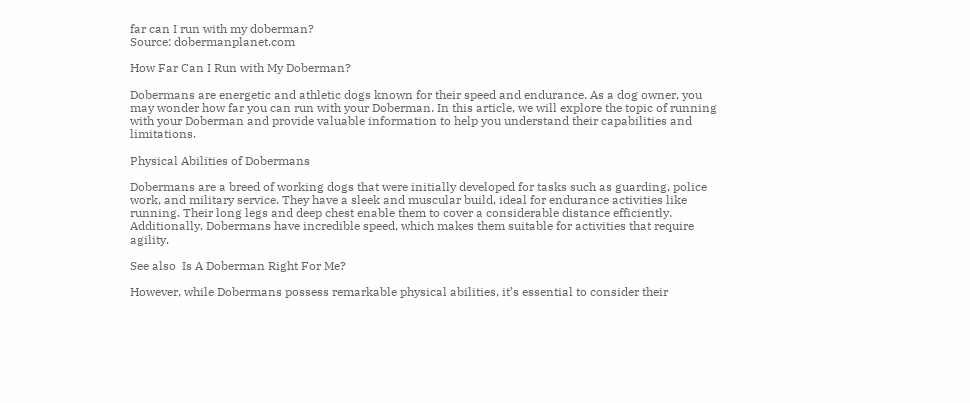far can I run with my doberman?
Source: dobermanplanet.com

How Far Can I Run with My Doberman?

Dobermans are energetic and athletic dogs known for their speed and endurance. As a dog owner, you may wonder how far you can run with your Doberman. In this article, we will explore the topic of running with your Doberman and provide valuable information to help you understand their capabilities and limitations.

Physical Abilities of Dobermans

Dobermans are a breed of working dogs that were initially developed for tasks such as guarding, police work, and military service. They have a sleek and muscular build, ideal for endurance activities like running. Their long legs and deep chest enable them to cover a considerable distance efficiently. Additionally, Dobermans have incredible speed, which makes them suitable for activities that require agility.

See also  Is A Doberman Right For Me?

However, while Dobermans possess remarkable physical abilities, it’s essential to consider their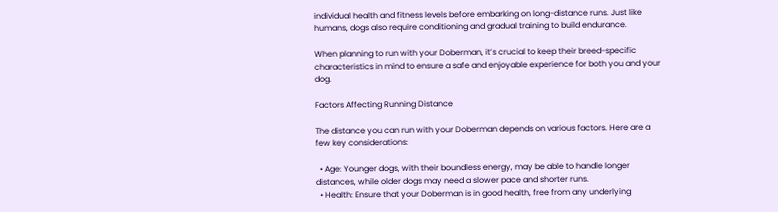individual health and fitness levels before embarking on long-distance runs. Just like humans, dogs also require conditioning and gradual training to build endurance.

When planning to run with your Doberman, it’s crucial to keep their breed-specific characteristics in mind to ensure a safe and enjoyable experience for both you and your dog.

Factors Affecting Running Distance

The distance you can run with your Doberman depends on various factors. Here are a few key considerations:

  • Age: Younger dogs, with their boundless energy, may be able to handle longer distances, while older dogs may need a slower pace and shorter runs.
  • Health: Ensure that your Doberman is in good health, free from any underlying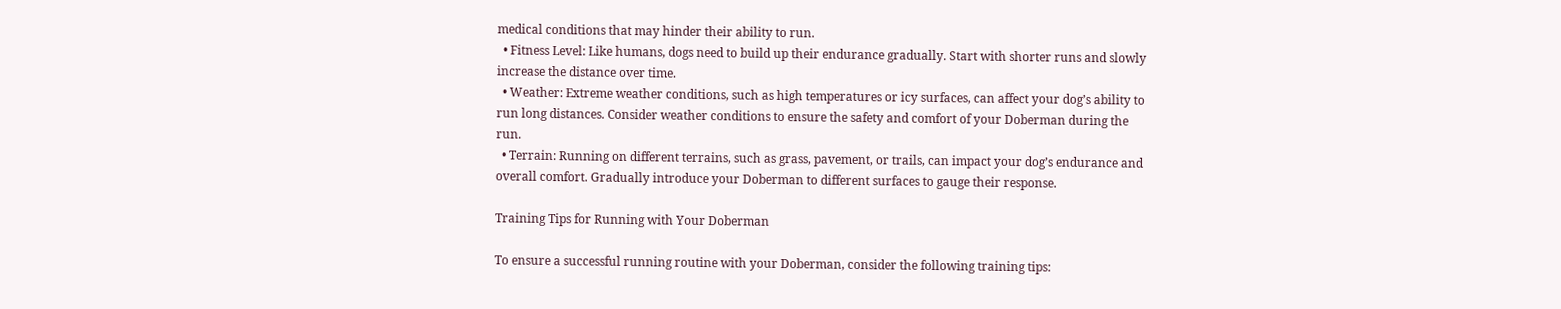medical conditions that may hinder their ability to run.
  • Fitness Level: Like humans, dogs need to build up their endurance gradually. Start with shorter runs and slowly increase the distance over time.
  • Weather: Extreme weather conditions, such as high temperatures or icy surfaces, can affect your dog’s ability to run long distances. Consider weather conditions to ensure the safety and comfort of your Doberman during the run.
  • Terrain: Running on different terrains, such as grass, pavement, or trails, can impact your dog’s endurance and overall comfort. Gradually introduce your Doberman to different surfaces to gauge their response.

Training Tips for Running with Your Doberman

To ensure a successful running routine with your Doberman, consider the following training tips: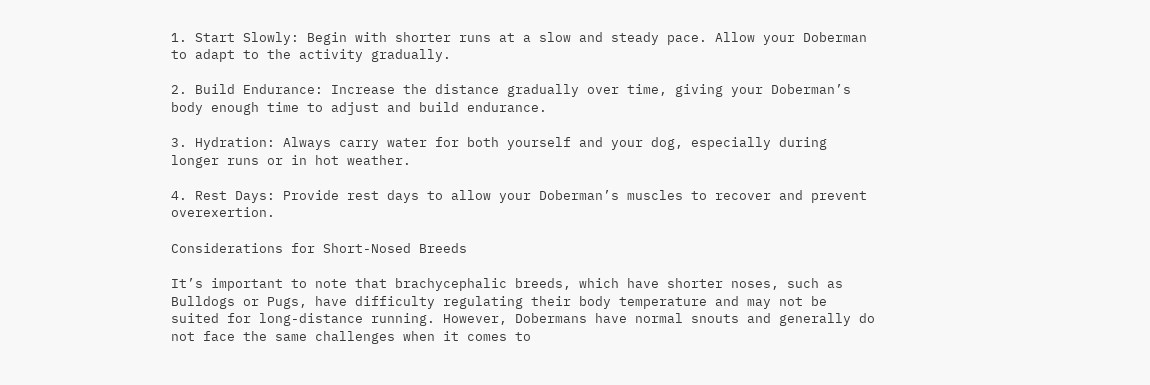1. Start Slowly: Begin with shorter runs at a slow and steady pace. Allow your Doberman to adapt to the activity gradually.

2. Build Endurance: Increase the distance gradually over time, giving your Doberman’s body enough time to adjust and build endurance.

3. Hydration: Always carry water for both yourself and your dog, especially during longer runs or in hot weather.

4. Rest Days: Provide rest days to allow your Doberman’s muscles to recover and prevent overexertion.

Considerations for Short-Nosed Breeds

It’s important to note that brachycephalic breeds, which have shorter noses, such as Bulldogs or Pugs, have difficulty regulating their body temperature and may not be suited for long-distance running. However, Dobermans have normal snouts and generally do not face the same challenges when it comes to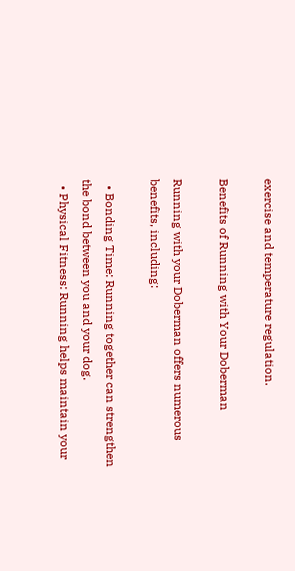exercise and temperature regulation.

Benefits of Running with Your Doberman

Running with your Doberman offers numerous benefits, including:

  • Bonding Time: Running together can strengthen the bond between you and your dog.
  • Physical Fitness: Running helps maintain your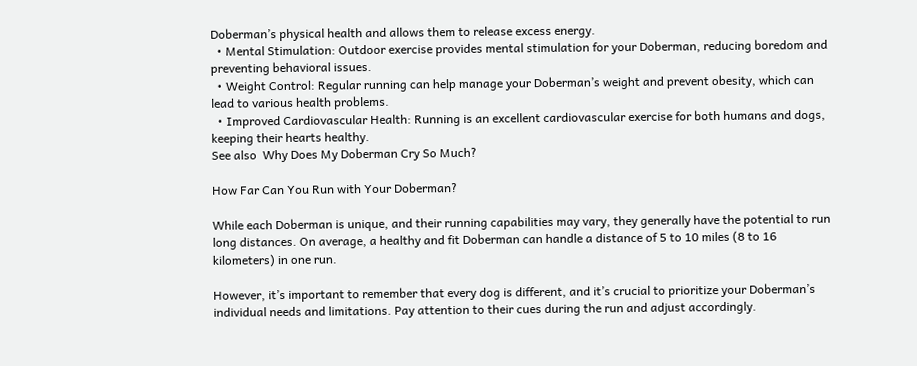Doberman’s physical health and allows them to release excess energy.
  • Mental Stimulation: Outdoor exercise provides mental stimulation for your Doberman, reducing boredom and preventing behavioral issues.
  • Weight Control: Regular running can help manage your Doberman’s weight and prevent obesity, which can lead to various health problems.
  • Improved Cardiovascular Health: Running is an excellent cardiovascular exercise for both humans and dogs, keeping their hearts healthy.
See also  Why Does My Doberman Cry So Much?

How Far Can You Run with Your Doberman?

While each Doberman is unique, and their running capabilities may vary, they generally have the potential to run long distances. On average, a healthy and fit Doberman can handle a distance of 5 to 10 miles (8 to 16 kilometers) in one run.

However, it’s important to remember that every dog is different, and it’s crucial to prioritize your Doberman’s individual needs and limitations. Pay attention to their cues during the run and adjust accordingly.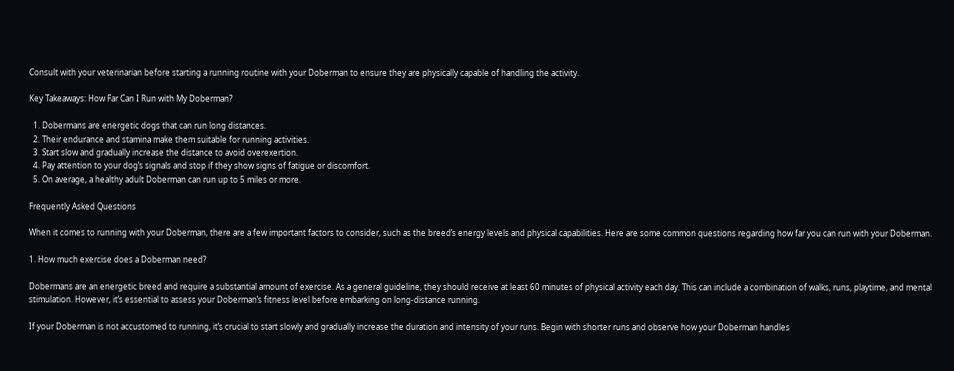Consult with your veterinarian before starting a running routine with your Doberman to ensure they are physically capable of handling the activity.

Key Takeaways: How Far Can I Run with My Doberman?

  1. Dobermans are energetic dogs that can run long distances.
  2. Their endurance and stamina make them suitable for running activities.
  3. Start slow and gradually increase the distance to avoid overexertion.
  4. Pay attention to your dog’s signals and stop if they show signs of fatigue or discomfort.
  5. On average, a healthy adult Doberman can run up to 5 miles or more.

Frequently Asked Questions

When it comes to running with your Doberman, there are a few important factors to consider, such as the breed’s energy levels and physical capabilities. Here are some common questions regarding how far you can run with your Doberman.

1. How much exercise does a Doberman need?

Dobermans are an energetic breed and require a substantial amount of exercise. As a general guideline, they should receive at least 60 minutes of physical activity each day. This can include a combination of walks, runs, playtime, and mental stimulation. However, it’s essential to assess your Doberman’s fitness level before embarking on long-distance running.

If your Doberman is not accustomed to running, it’s crucial to start slowly and gradually increase the duration and intensity of your runs. Begin with shorter runs and observe how your Doberman handles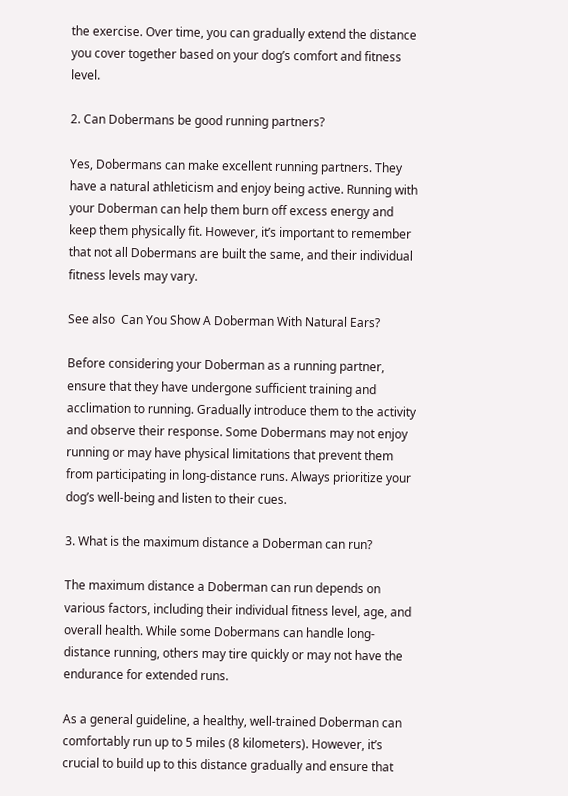the exercise. Over time, you can gradually extend the distance you cover together based on your dog’s comfort and fitness level.

2. Can Dobermans be good running partners?

Yes, Dobermans can make excellent running partners. They have a natural athleticism and enjoy being active. Running with your Doberman can help them burn off excess energy and keep them physically fit. However, it’s important to remember that not all Dobermans are built the same, and their individual fitness levels may vary.

See also  Can You Show A Doberman With Natural Ears?

Before considering your Doberman as a running partner, ensure that they have undergone sufficient training and acclimation to running. Gradually introduce them to the activity and observe their response. Some Dobermans may not enjoy running or may have physical limitations that prevent them from participating in long-distance runs. Always prioritize your dog’s well-being and listen to their cues.

3. What is the maximum distance a Doberman can run?

The maximum distance a Doberman can run depends on various factors, including their individual fitness level, age, and overall health. While some Dobermans can handle long-distance running, others may tire quickly or may not have the endurance for extended runs.

As a general guideline, a healthy, well-trained Doberman can comfortably run up to 5 miles (8 kilometers). However, it’s crucial to build up to this distance gradually and ensure that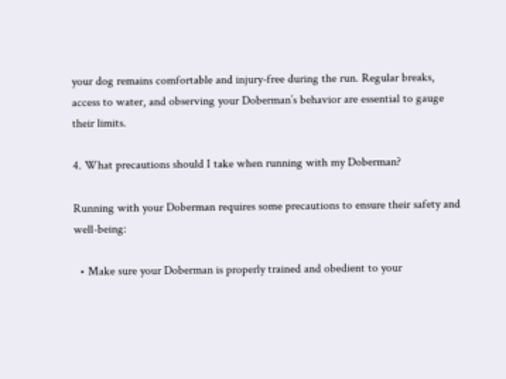your dog remains comfortable and injury-free during the run. Regular breaks, access to water, and observing your Doberman’s behavior are essential to gauge their limits.

4. What precautions should I take when running with my Doberman?

Running with your Doberman requires some precautions to ensure their safety and well-being:

  • Make sure your Doberman is properly trained and obedient to your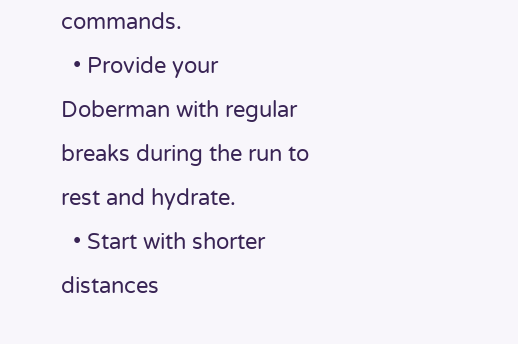commands.
  • Provide your Doberman with regular breaks during the run to rest and hydrate.
  • Start with shorter distances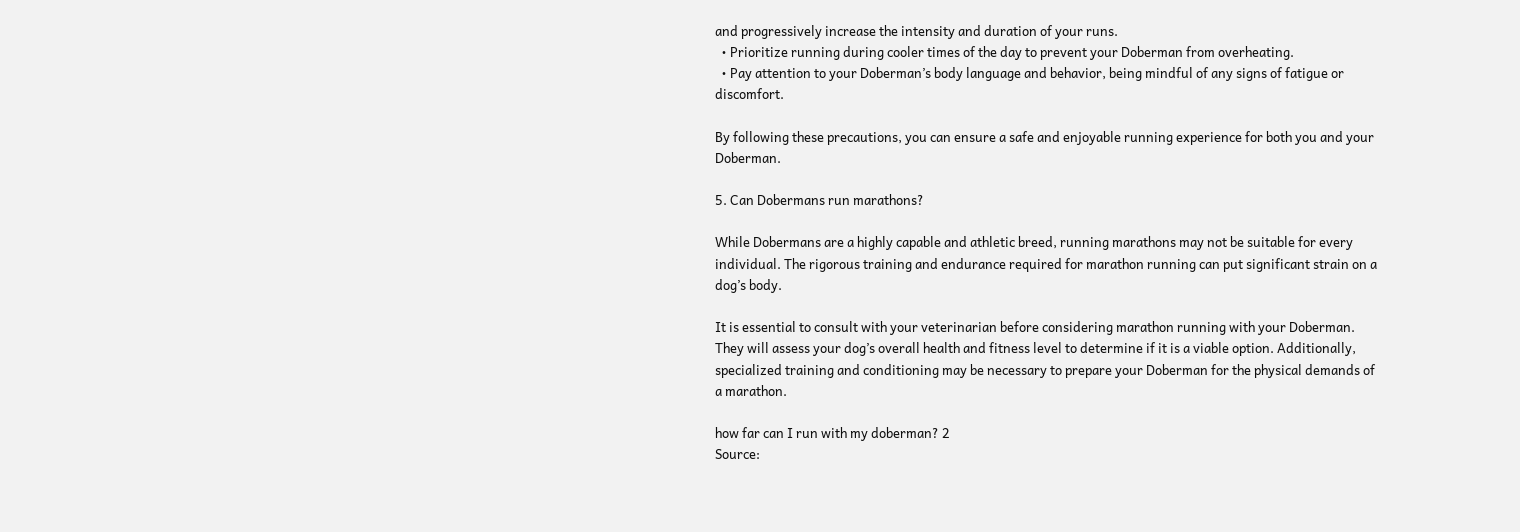and progressively increase the intensity and duration of your runs.
  • Prioritize running during cooler times of the day to prevent your Doberman from overheating.
  • Pay attention to your Doberman’s body language and behavior, being mindful of any signs of fatigue or discomfort.

By following these precautions, you can ensure a safe and enjoyable running experience for both you and your Doberman.

5. Can Dobermans run marathons?

While Dobermans are a highly capable and athletic breed, running marathons may not be suitable for every individual. The rigorous training and endurance required for marathon running can put significant strain on a dog’s body.

It is essential to consult with your veterinarian before considering marathon running with your Doberman. They will assess your dog’s overall health and fitness level to determine if it is a viable option. Additionally, specialized training and conditioning may be necessary to prepare your Doberman for the physical demands of a marathon.

how far can I run with my doberman? 2
Source: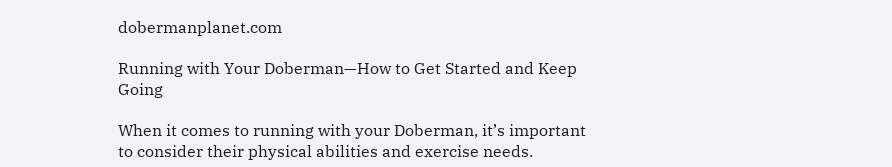dobermanplanet.com

Running with Your Doberman—How to Get Started and Keep Going

When it comes to running with your Doberman, it’s important to consider their physical abilities and exercise needs.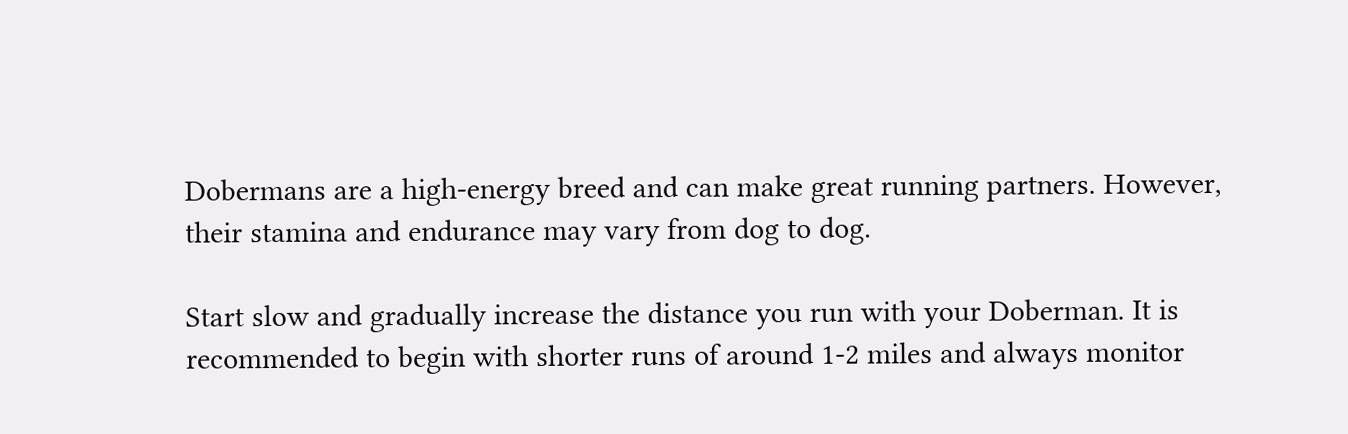Dobermans are a high-energy breed and can make great running partners. However, their stamina and endurance may vary from dog to dog.

Start slow and gradually increase the distance you run with your Doberman. It is recommended to begin with shorter runs of around 1-2 miles and always monitor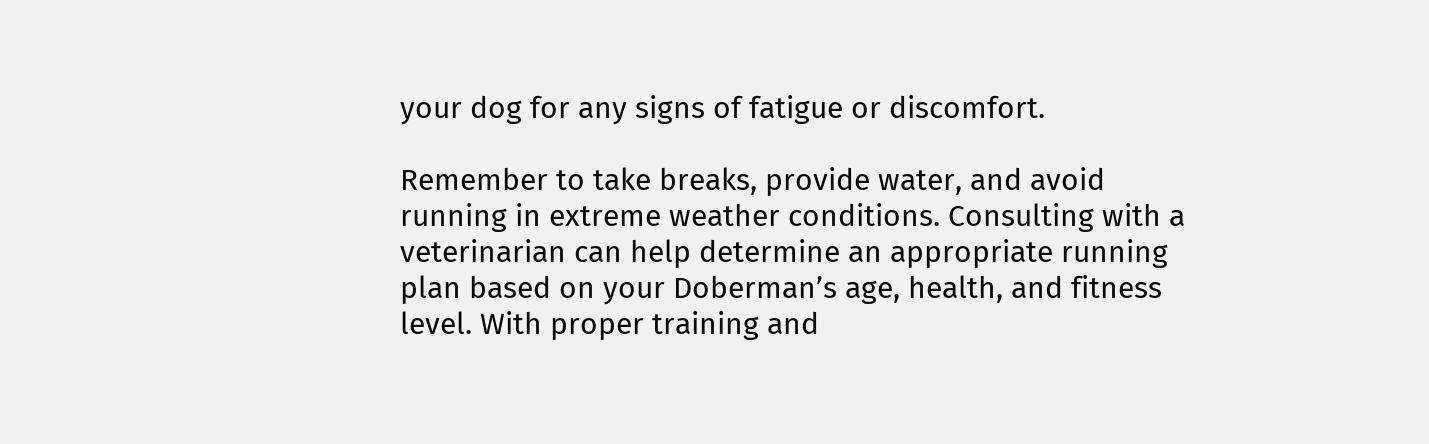your dog for any signs of fatigue or discomfort.

Remember to take breaks, provide water, and avoid running in extreme weather conditions. Consulting with a veterinarian can help determine an appropriate running plan based on your Doberman’s age, health, and fitness level. With proper training and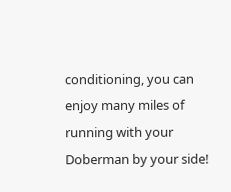conditioning, you can enjoy many miles of running with your Doberman by your side!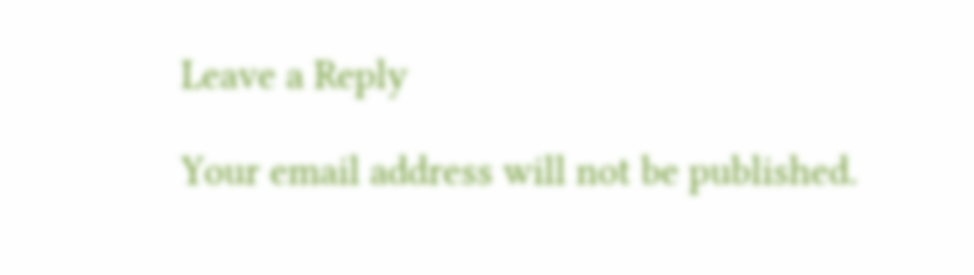Leave a Reply

Your email address will not be published.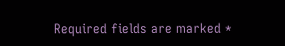Required fields are marked *